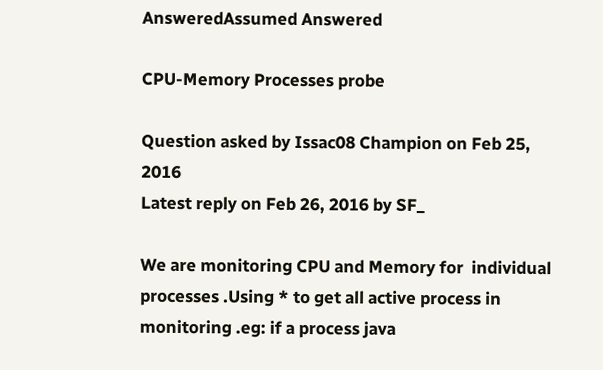AnsweredAssumed Answered

CPU-Memory Processes probe

Question asked by Issac08 Champion on Feb 25, 2016
Latest reply on Feb 26, 2016 by SF_

We are monitoring CPU and Memory for  individual processes .Using * to get all active process in monitoring .eg: if a process java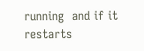running  and if it restarts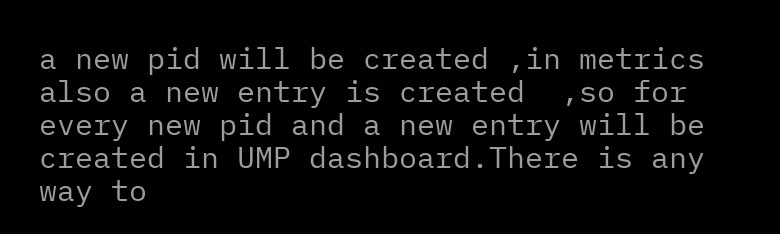a new pid will be created ,in metrics also a new entry is created  ,so for every new pid and a new entry will be created in UMP dashboard.There is any way to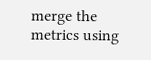merge the metrics using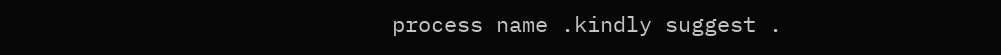process name .kindly suggest .